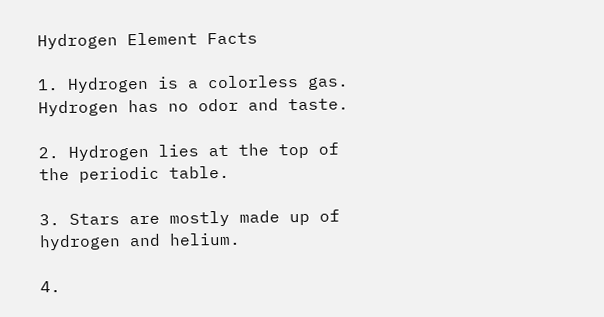Hydrogen Element Facts

1. Hydrogen is a colorless gas. Hydrogen has no odor and taste.

2. Hydrogen lies at the top of the periodic table.

3. Stars are mostly made up of hydrogen and helium.

4.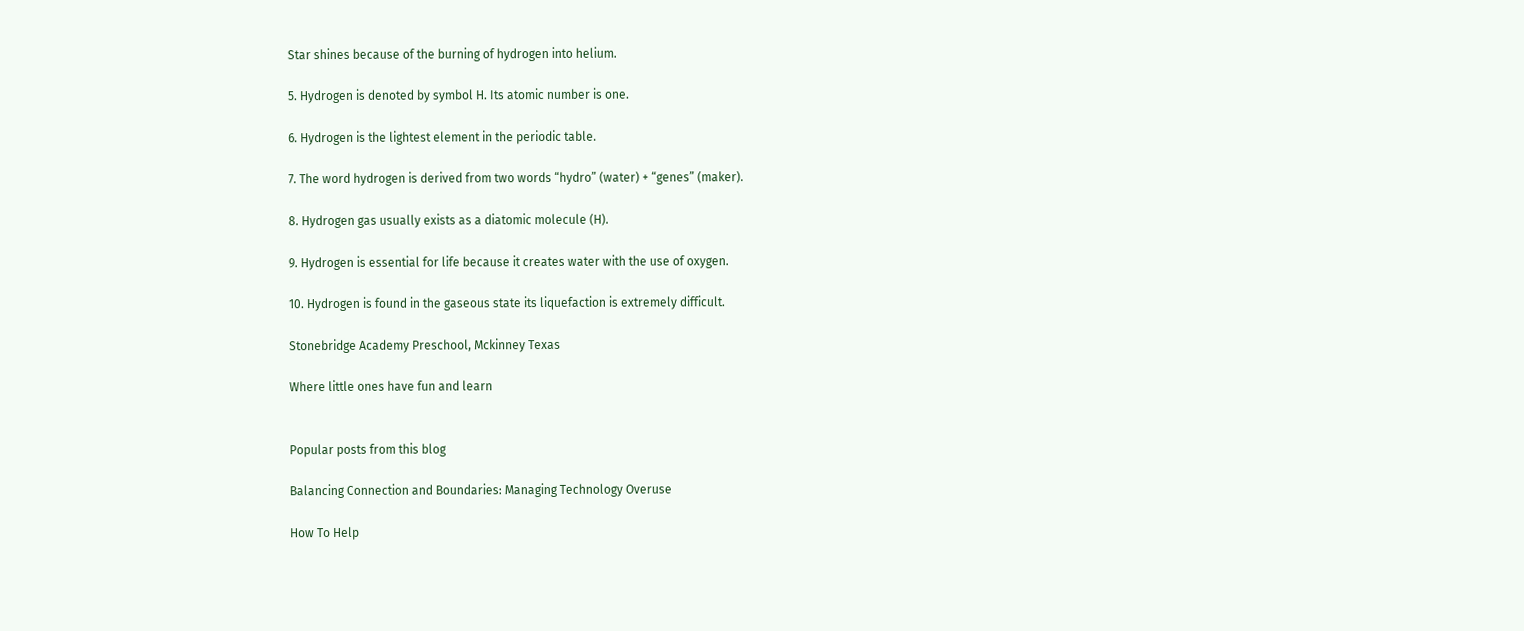Star shines because of the burning of hydrogen into helium.

5. Hydrogen is denoted by symbol H. Its atomic number is one.

6. Hydrogen is the lightest element in the periodic table.

7. The word hydrogen is derived from two words “hydro” (water) + “genes” (maker).

8. Hydrogen gas usually exists as a diatomic molecule (H).

9. Hydrogen is essential for life because it creates water with the use of oxygen.

10. Hydrogen is found in the gaseous state its liquefaction is extremely difficult.

Stonebridge Academy Preschool, Mckinney Texas

Where little ones have fun and learn


Popular posts from this blog

Balancing Connection and Boundaries: Managing Technology Overuse

How To Help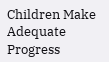Children Make Adequate Progress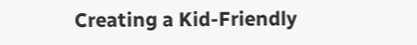Creating a Kid-Friendly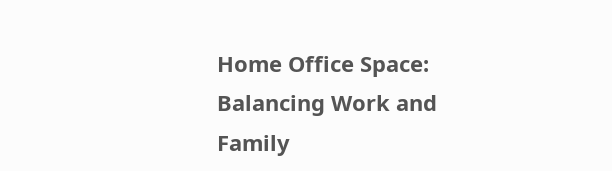Home Office Space: Balancing Work and Family